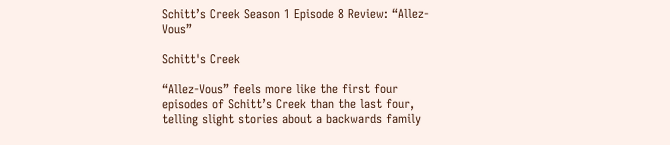Schitt’s Creek Season 1 Episode 8 Review: “Allez-Vous”

Schitt's Creek

“Allez-Vous” feels more like the first four episodes of Schitt’s Creek than the last four, telling slight stories about a backwards family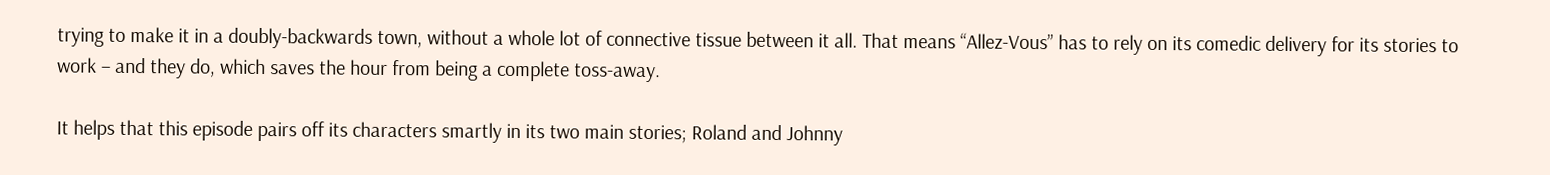trying to make it in a doubly-backwards town, without a whole lot of connective tissue between it all. That means “Allez-Vous” has to rely on its comedic delivery for its stories to work – and they do, which saves the hour from being a complete toss-away.

It helps that this episode pairs off its characters smartly in its two main stories; Roland and Johnny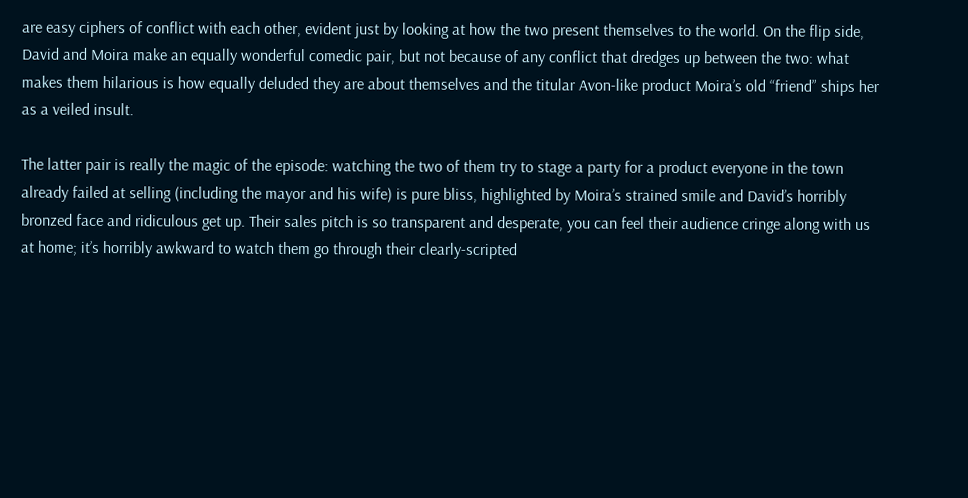are easy ciphers of conflict with each other, evident just by looking at how the two present themselves to the world. On the flip side, David and Moira make an equally wonderful comedic pair, but not because of any conflict that dredges up between the two: what makes them hilarious is how equally deluded they are about themselves and the titular Avon-like product Moira’s old “friend” ships her as a veiled insult.

The latter pair is really the magic of the episode: watching the two of them try to stage a party for a product everyone in the town already failed at selling (including the mayor and his wife) is pure bliss, highlighted by Moira’s strained smile and David’s horribly bronzed face and ridiculous get up. Their sales pitch is so transparent and desperate, you can feel their audience cringe along with us at home; it’s horribly awkward to watch them go through their clearly-scripted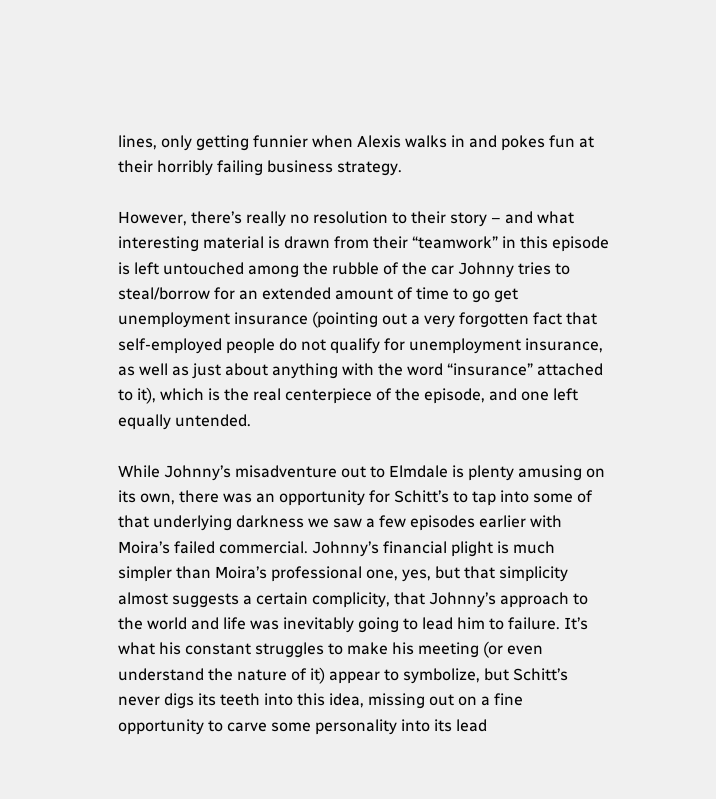lines, only getting funnier when Alexis walks in and pokes fun at their horribly failing business strategy.

However, there’s really no resolution to their story – and what interesting material is drawn from their “teamwork” in this episode is left untouched among the rubble of the car Johnny tries to steal/borrow for an extended amount of time to go get unemployment insurance (pointing out a very forgotten fact that self-employed people do not qualify for unemployment insurance, as well as just about anything with the word “insurance” attached to it), which is the real centerpiece of the episode, and one left equally untended.

While Johnny’s misadventure out to Elmdale is plenty amusing on its own, there was an opportunity for Schitt’s to tap into some of that underlying darkness we saw a few episodes earlier with Moira’s failed commercial. Johnny’s financial plight is much simpler than Moira’s professional one, yes, but that simplicity almost suggests a certain complicity, that Johnny’s approach to the world and life was inevitably going to lead him to failure. It’s what his constant struggles to make his meeting (or even understand the nature of it) appear to symbolize, but Schitt’s never digs its teeth into this idea, missing out on a fine opportunity to carve some personality into its lead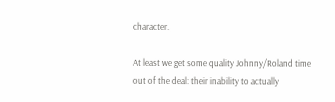character.

At least we get some quality Johnny/Roland time out of the deal: their inability to actually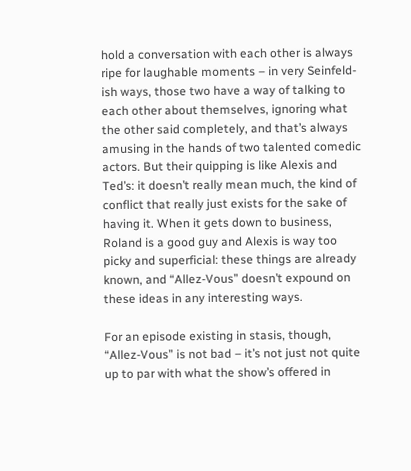hold a conversation with each other is always ripe for laughable moments – in very Seinfeld-ish ways, those two have a way of talking to each other about themselves, ignoring what the other said completely, and that’s always amusing in the hands of two talented comedic actors. But their quipping is like Alexis and Ted’s: it doesn’t really mean much, the kind of conflict that really just exists for the sake of having it. When it gets down to business, Roland is a good guy and Alexis is way too picky and superficial: these things are already known, and “Allez-Vous” doesn’t expound on these ideas in any interesting ways.

For an episode existing in stasis, though, “Allez-Vous” is not bad – it’s not just not quite up to par with what the show’s offered in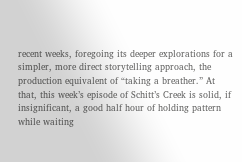recent weeks, foregoing its deeper explorations for a simpler, more direct storytelling approach, the production equivalent of “taking a breather.” At that, this week’s episode of Schitt’s Creek is solid, if insignificant, a good half hour of holding pattern while waiting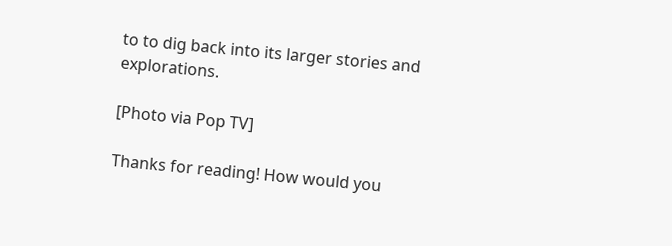to to dig back into its larger stories and explorations.

[Photo via Pop TV]

Thanks for reading! How would you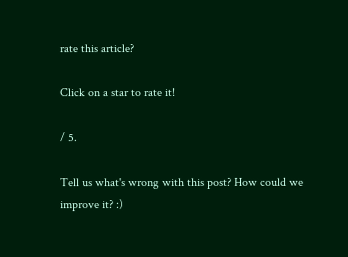rate this article?

Click on a star to rate it!

/ 5.

Tell us what's wrong with this post? How could we improve it? :)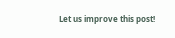Let us improve this post!